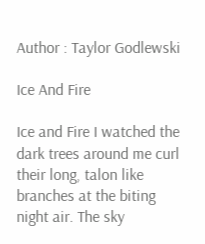Author : Taylor Godlewski

Ice And Fire

Ice and Fire I watched the dark trees around me curl their long, talon like branches at the biting night air. The sky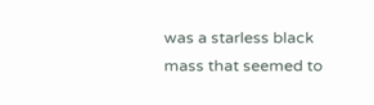was a starless black mass that seemed to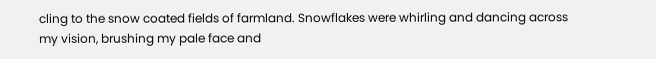cling to the snow coated fields of farmland. Snowflakes were whirling and dancing across my vision, brushing my pale face and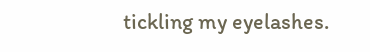tickling my eyelashes.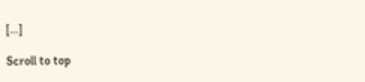[…]

Scroll to top